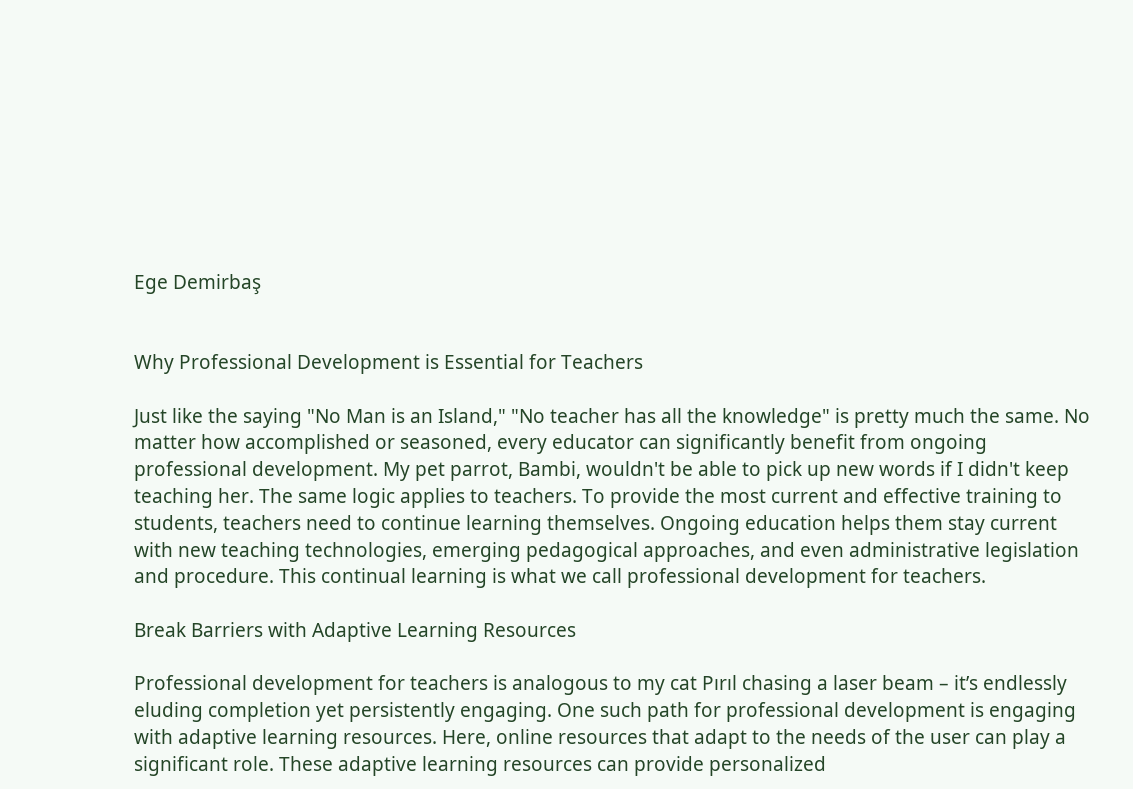Ege Demirbaş


Why Professional Development is Essential for Teachers

Just like the saying "No Man is an Island," "No teacher has all the knowledge" is pretty much the same. No matter how accomplished or seasoned, every educator can significantly benefit from ongoing professional development. My pet parrot, Bambi, wouldn't be able to pick up new words if I didn't keep teaching her. The same logic applies to teachers. To provide the most current and effective training to students, teachers need to continue learning themselves. Ongoing education helps them stay current with new teaching technologies, emerging pedagogical approaches, and even administrative legislation and procedure. This continual learning is what we call professional development for teachers.

Break Barriers with Adaptive Learning Resources

Professional development for teachers is analogous to my cat Pırıl chasing a laser beam – it’s endlessly eluding completion yet persistently engaging. One such path for professional development is engaging with adaptive learning resources. Here, online resources that adapt to the needs of the user can play a significant role. These adaptive learning resources can provide personalized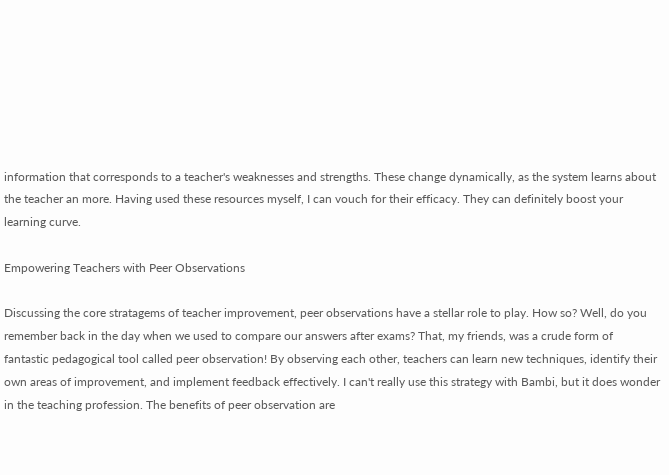information that corresponds to a teacher's weaknesses and strengths. These change dynamically, as the system learns about the teacher an more. Having used these resources myself, I can vouch for their efficacy. They can definitely boost your learning curve.

Empowering Teachers with Peer Observations

Discussing the core stratagems of teacher improvement, peer observations have a stellar role to play. How so? Well, do you remember back in the day when we used to compare our answers after exams? That, my friends, was a crude form of fantastic pedagogical tool called peer observation! By observing each other, teachers can learn new techniques, identify their own areas of improvement, and implement feedback effectively. I can't really use this strategy with Bambi, but it does wonder in the teaching profession. The benefits of peer observation are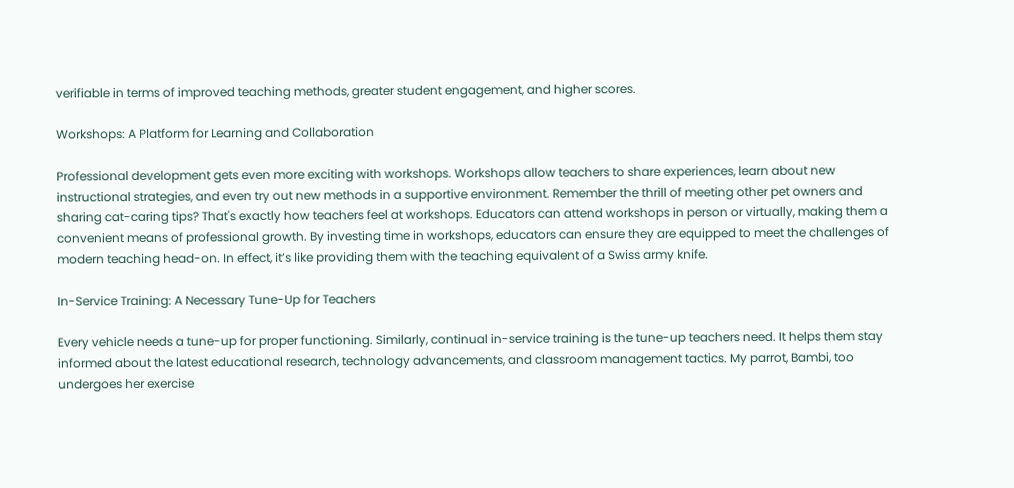verifiable in terms of improved teaching methods, greater student engagement, and higher scores.

Workshops: A Platform for Learning and Collaboration

Professional development gets even more exciting with workshops. Workshops allow teachers to share experiences, learn about new instructional strategies, and even try out new methods in a supportive environment. Remember the thrill of meeting other pet owners and sharing cat-caring tips? That's exactly how teachers feel at workshops. Educators can attend workshops in person or virtually, making them a convenient means of professional growth. By investing time in workshops, educators can ensure they are equipped to meet the challenges of modern teaching head-on. In effect, it’s like providing them with the teaching equivalent of a Swiss army knife.

In-Service Training: A Necessary Tune-Up for Teachers

Every vehicle needs a tune-up for proper functioning. Similarly, continual in-service training is the tune-up teachers need. It helps them stay informed about the latest educational research, technology advancements, and classroom management tactics. My parrot, Bambi, too undergoes her exercise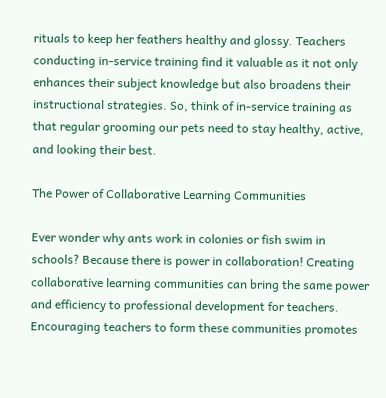rituals to keep her feathers healthy and glossy. Teachers conducting in-service training find it valuable as it not only enhances their subject knowledge but also broadens their instructional strategies. So, think of in-service training as that regular grooming our pets need to stay healthy, active, and looking their best.

The Power of Collaborative Learning Communities

Ever wonder why ants work in colonies or fish swim in schools? Because there is power in collaboration! Creating collaborative learning communities can bring the same power and efficiency to professional development for teachers. Encouraging teachers to form these communities promotes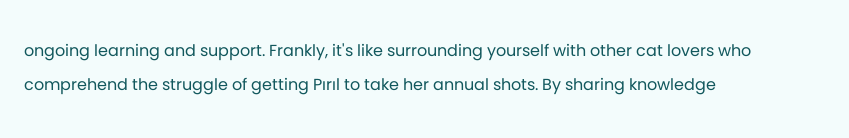ongoing learning and support. Frankly, it's like surrounding yourself with other cat lovers who comprehend the struggle of getting Pırıl to take her annual shots. By sharing knowledge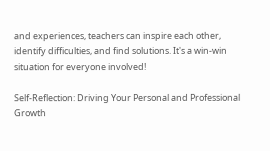and experiences, teachers can inspire each other, identify difficulties, and find solutions. It's a win-win situation for everyone involved!

Self-Reflection: Driving Your Personal and Professional Growth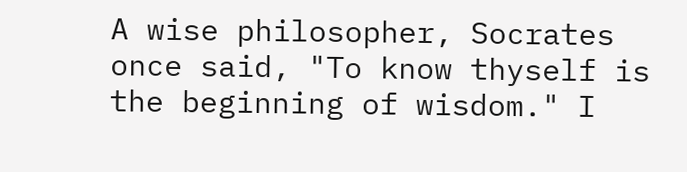A wise philosopher, Socrates once said, "To know thyself is the beginning of wisdom." I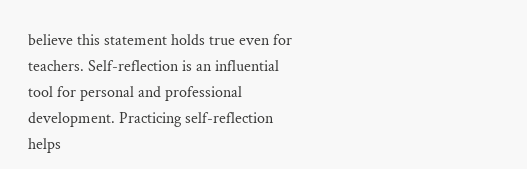believe this statement holds true even for teachers. Self-reflection is an influential tool for personal and professional development. Practicing self-reflection helps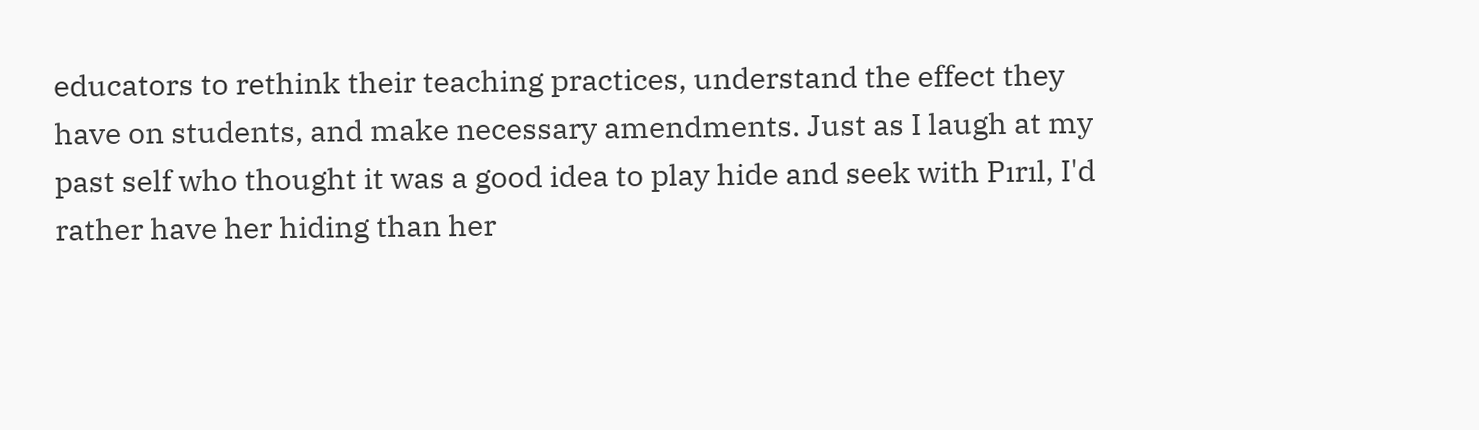educators to rethink their teaching practices, understand the effect they have on students, and make necessary amendments. Just as I laugh at my past self who thought it was a good idea to play hide and seek with Pırıl, I'd rather have her hiding than her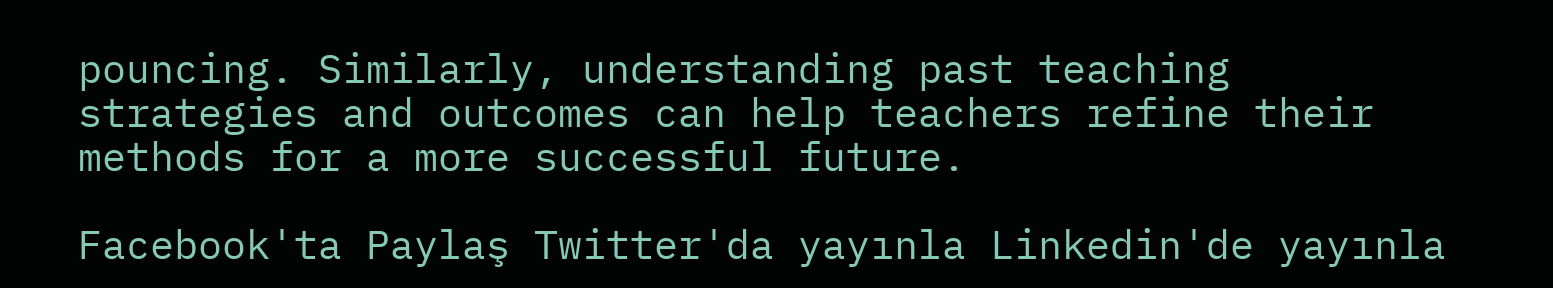pouncing. Similarly, understanding past teaching strategies and outcomes can help teachers refine their methods for a more successful future.

Facebook'ta Paylaş Twitter'da yayınla Linkedin'de yayınla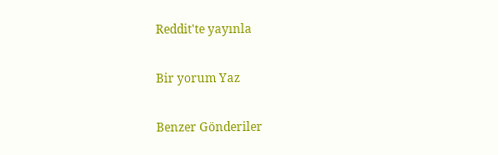Reddit'te yayınla

Bir yorum Yaz

Benzer Gönderiler